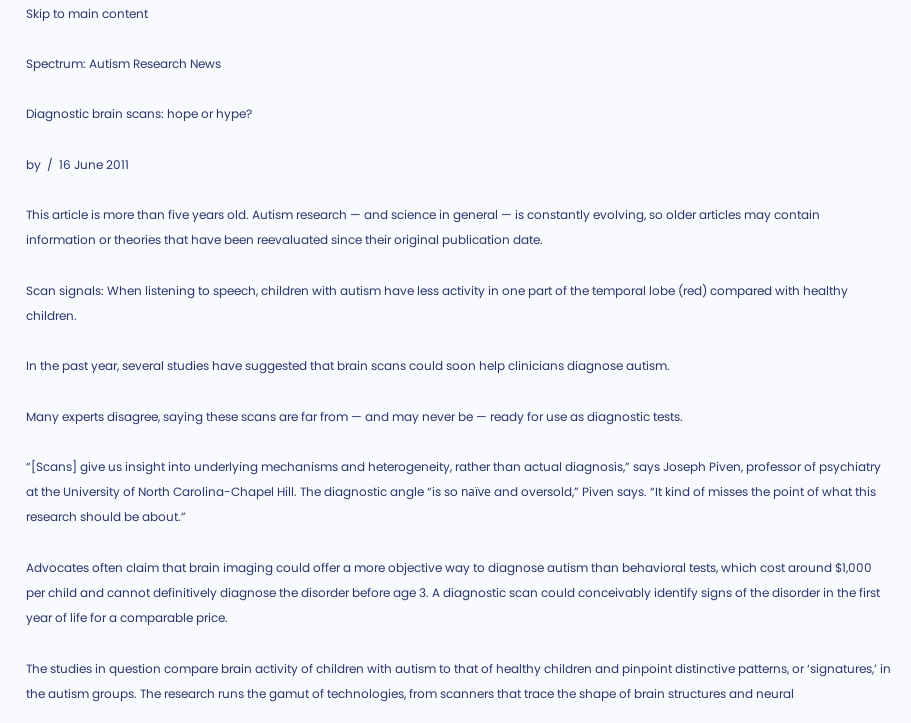Skip to main content

Spectrum: Autism Research News

Diagnostic brain scans: hope or hype?

by  /  16 June 2011

This article is more than five years old. Autism research — and science in general — is constantly evolving, so older articles may contain information or theories that have been reevaluated since their original publication date.

Scan signals: When listening to speech, children with autism have less activity in one part of the temporal lobe (red) compared with healthy children.

In the past year, several studies have suggested that brain scans could soon help clinicians diagnose autism.

Many experts disagree, saying these scans are far from — and may never be — ready for use as diagnostic tests.

“[Scans] give us insight into underlying mechanisms and heterogeneity, rather than actual diagnosis,” says Joseph Piven, professor of psychiatry at the University of North Carolina-Chapel Hill. The diagnostic angle “is so naïve and oversold,” Piven says. “It kind of misses the point of what this research should be about.”

Advocates often claim that brain imaging could offer a more objective way to diagnose autism than behavioral tests, which cost around $1,000 per child and cannot definitively diagnose the disorder before age 3. A diagnostic scan could conceivably identify signs of the disorder in the first year of life for a comparable price.

The studies in question compare brain activity of children with autism to that of healthy children and pinpoint distinctive patterns, or ‘signatures,’ in the autism groups. The research runs the gamut of technologies, from scanners that trace the shape of brain structures and neural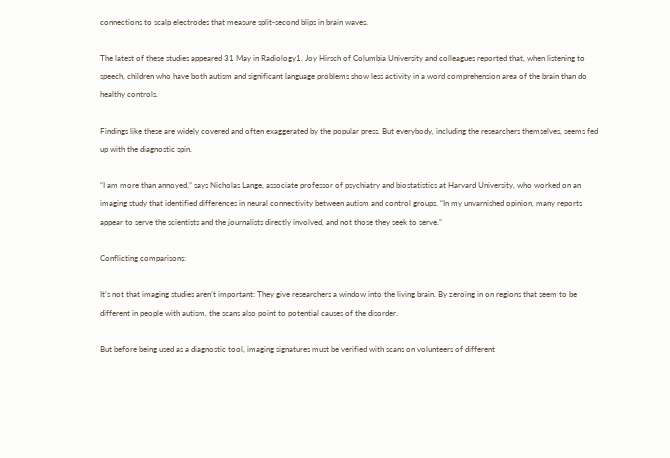connections to scalp electrodes that measure split-second blips in brain waves.

The latest of these studies appeared 31 May in Radiology1. Joy Hirsch of Columbia University and colleagues reported that, when listening to speech, children who have both autism and significant language problems show less activity in a word comprehension area of the brain than do healthy controls.

Findings like these are widely covered and often exaggerated by the popular press. But everybody, including the researchers themselves, seems fed up with the diagnostic spin.

“I am more than annoyed,” says Nicholas Lange, associate professor of psychiatry and biostatistics at Harvard University, who worked on an imaging study that identified differences in neural connectivity between autism and control groups. “In my unvarnished opinion, many reports appear to serve the scientists and the journalists directly involved, and not those they seek to serve.”

Conflicting comparisons:

It’s not that imaging studies aren’t important: They give researchers a window into the living brain. By zeroing in on regions that seem to be different in people with autism, the scans also point to potential causes of the disorder.

But before being used as a diagnostic tool, imaging signatures must be verified with scans on volunteers of different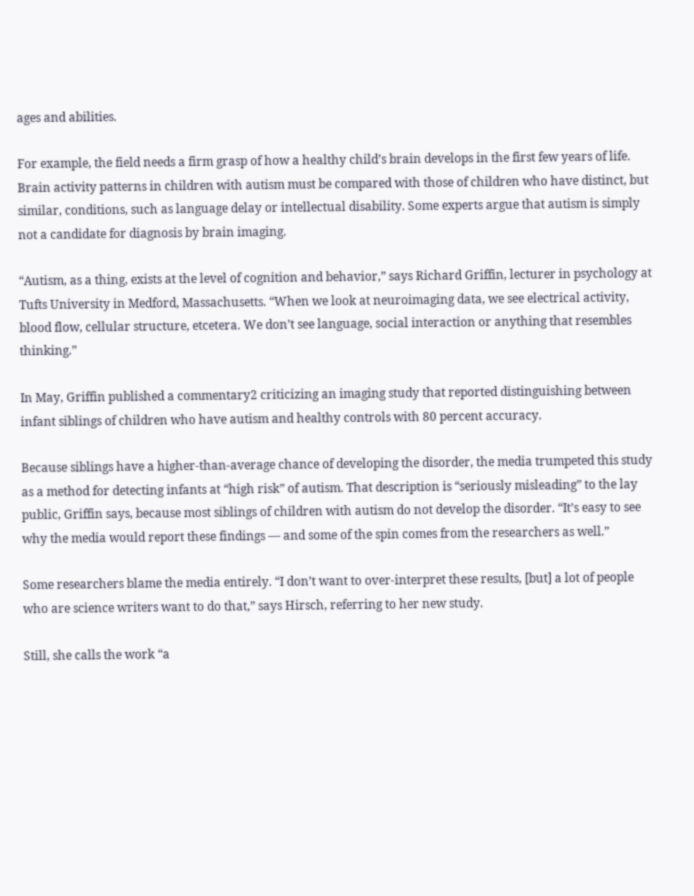ages and abilities.

For example, the field needs a firm grasp of how a healthy child’s brain develops in the first few years of life. Brain activity patterns in children with autism must be compared with those of children who have distinct, but similar, conditions, such as language delay or intellectual disability. Some experts argue that autism is simply not a candidate for diagnosis by brain imaging.

“Autism, as a thing, exists at the level of cognition and behavior,” says Richard Griffin, lecturer in psychology at Tufts University in Medford, Massachusetts. “When we look at neuroimaging data, we see electrical activity, blood flow, cellular structure, etcetera. We don’t see language, social interaction or anything that resembles thinking.”

In May, Griffin published a commentary2 criticizing an imaging study that reported distinguishing between infant siblings of children who have autism and healthy controls with 80 percent accuracy.

Because siblings have a higher-than-average chance of developing the disorder, the media trumpeted this study as a method for detecting infants at “high risk” of autism. That description is “seriously misleading” to the lay public, Griffin says, because most siblings of children with autism do not develop the disorder. “It’s easy to see why the media would report these findings — and some of the spin comes from the researchers as well.”

Some researchers blame the media entirely. “I don’t want to over-interpret these results, [but] a lot of people who are science writers want to do that,” says Hirsch, referring to her new study.

Still, she calls the work “a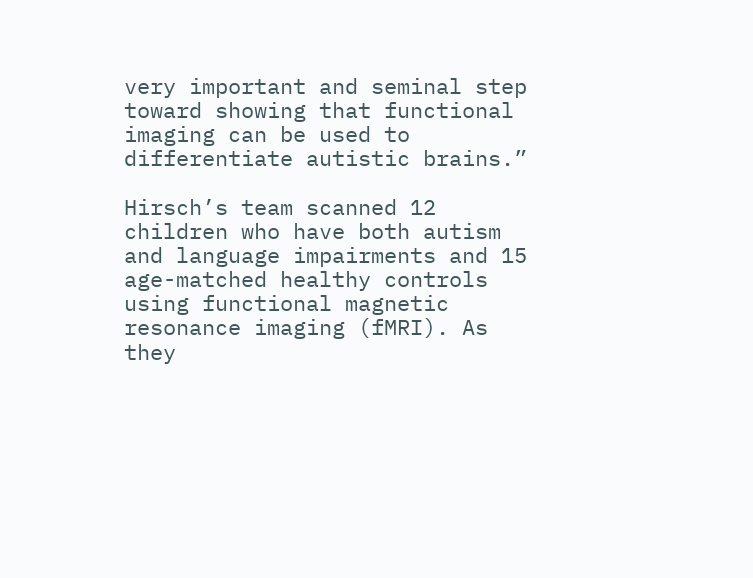very important and seminal step toward showing that functional imaging can be used to differentiate autistic brains.”

Hirsch’s team scanned 12 children who have both autism and language impairments and 15 age-matched healthy controls using functional magnetic resonance imaging (fMRI). As they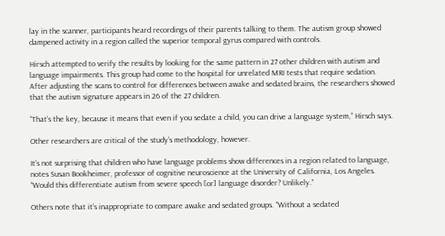lay in the scanner, participants heard recordings of their parents talking to them. The autism group showed dampened activity in a region called the superior temporal gyrus compared with controls.

Hirsch attempted to verify the results by looking for the same pattern in 27 other children with autism and language impairments. This group had come to the hospital for unrelated MRI tests that require sedation. After adjusting the scans to control for differences between awake and sedated brains, the researchers showed that the autism signature appears in 26 of the 27 children.

“That’s the key, because it means that even if you sedate a child, you can drive a language system,” Hirsch says.

Other researchers are critical of the study’s methodology, however.

It’s not surprising that children who have language problems show differences in a region related to language, notes Susan Bookheimer, professor of cognitive neuroscience at the University of California, Los Angeles. “Would this differentiate autism from severe speech [or] language disorder? Unlikely.”

Others note that it’s inappropriate to compare awake and sedated groups. “Without a sedated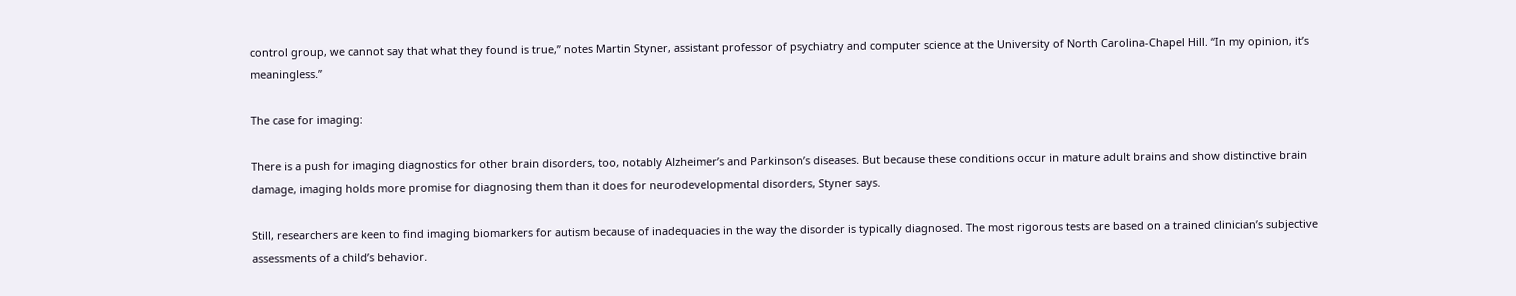control group, we cannot say that what they found is true,” notes Martin Styner, assistant professor of psychiatry and computer science at the University of North Carolina-Chapel Hill. “In my opinion, it’s meaningless.”

The case for imaging:

There is a push for imaging diagnostics for other brain disorders, too, notably Alzheimer’s and Parkinson’s diseases. But because these conditions occur in mature adult brains and show distinctive brain damage, imaging holds more promise for diagnosing them than it does for neurodevelopmental disorders, Styner says.

Still, researchers are keen to find imaging biomarkers for autism because of inadequacies in the way the disorder is typically diagnosed. The most rigorous tests are based on a trained clinician’s subjective assessments of a child’s behavior.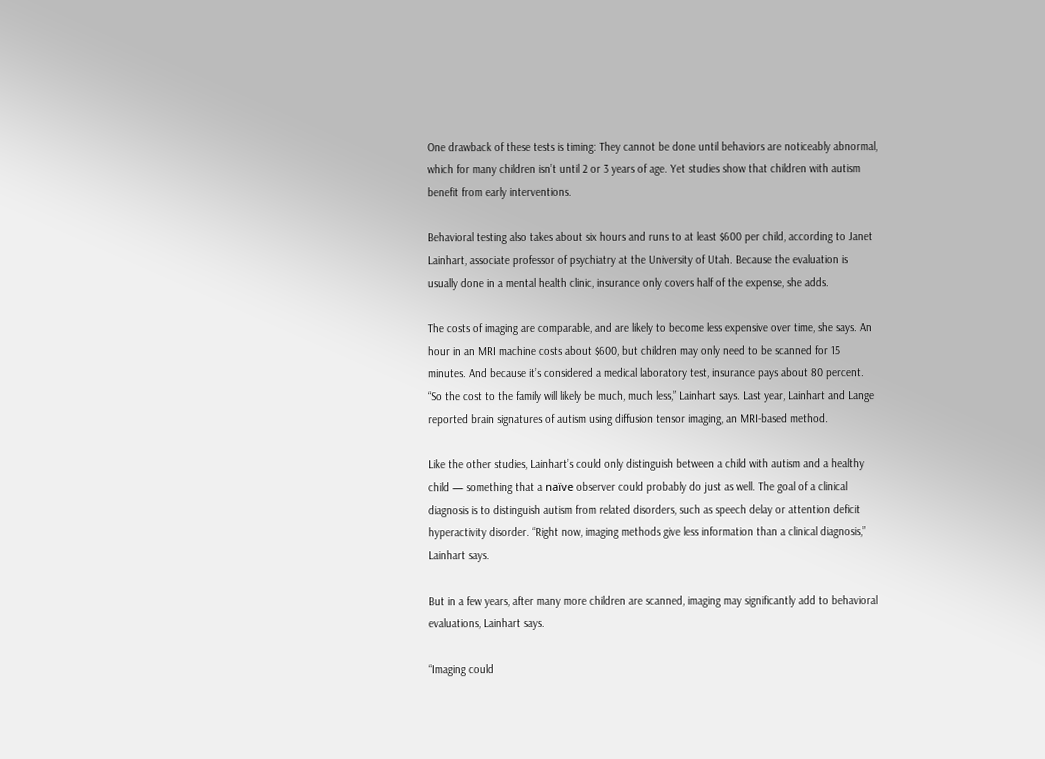One drawback of these tests is timing: They cannot be done until behaviors are noticeably abnormal, which for many children isn’t until 2 or 3 years of age. Yet studies show that children with autism benefit from early interventions.

Behavioral testing also takes about six hours and runs to at least $600 per child, according to Janet Lainhart, associate professor of psychiatry at the University of Utah. Because the evaluation is usually done in a mental health clinic, insurance only covers half of the expense, she adds.

The costs of imaging are comparable, and are likely to become less expensive over time, she says. An hour in an MRI machine costs about $600, but children may only need to be scanned for 15 minutes. And because it’s considered a medical laboratory test, insurance pays about 80 percent. “So the cost to the family will likely be much, much less,” Lainhart says. Last year, Lainhart and Lange reported brain signatures of autism using diffusion tensor imaging, an MRI-based method.

Like the other studies, Lainhart’s could only distinguish between a child with autism and a healthy child — something that a naïve observer could probably do just as well. The goal of a clinical diagnosis is to distinguish autism from related disorders, such as speech delay or attention deficit hyperactivity disorder. “Right now, imaging methods give less information than a clinical diagnosis,” Lainhart says.

But in a few years, after many more children are scanned, imaging may significantly add to behavioral evaluations, Lainhart says.

“Imaging could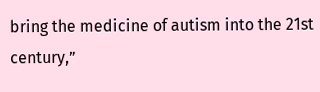bring the medicine of autism into the 21st century,”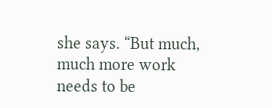she says. “But much, much more work needs to be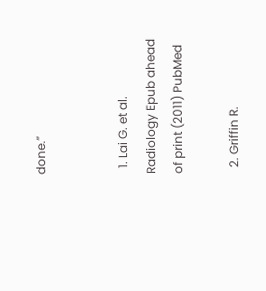done.”


  1. Lai G. et al. Radiology Epub ahead of print (2011) PubMed

  2. Griffin R.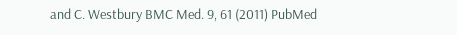and C. Westbury BMC Med. 9, 61 (2011) PubMed